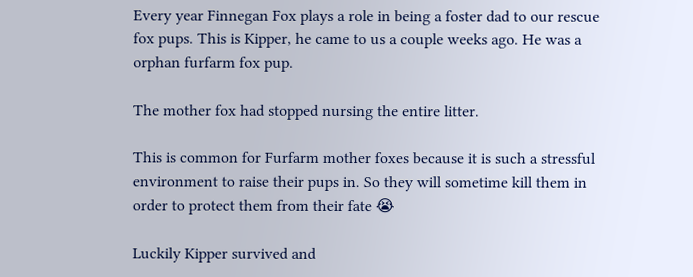Every year Finnegan Fox plays a role in being a foster dad to our rescue fox pups. This is Kipper, he came to us a couple weeks ago. He was a orphan furfarm fox pup.

The mother fox had stopped nursing the entire litter.

This is common for Furfarm mother foxes because it is such a stressful environment to raise their pups in. So they will sometime kill them in order to protect them from their fate 😭

Luckily Kipper survived and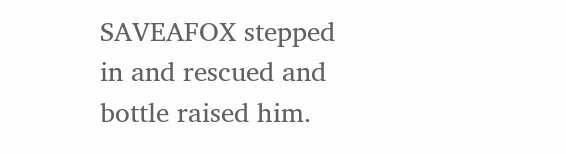SAVEAFOX stepped in and rescued and bottle raised him.